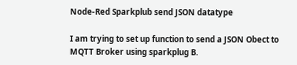Node-Red Sparkplub send JSON datatype

I am trying to set up function to send a JSON Obect to MQTT Broker using sparkplug B.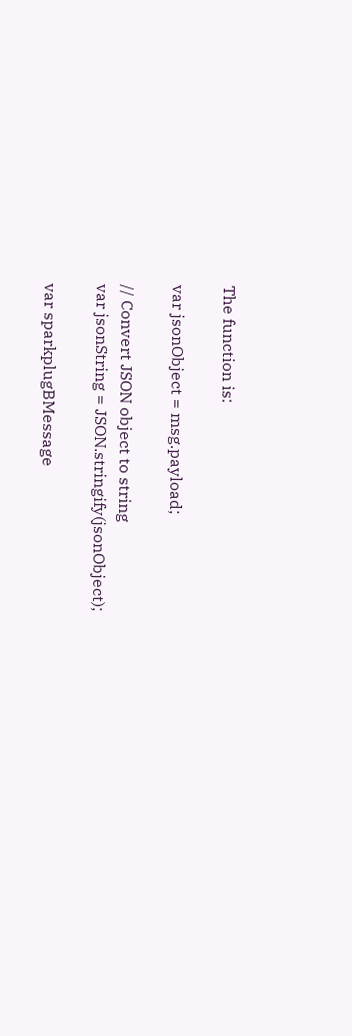The function is:

var jsonObject = msg.payload;

// Convert JSON object to string
var jsonString = JSON.stringify(jsonObject);

var sparkplugBMessage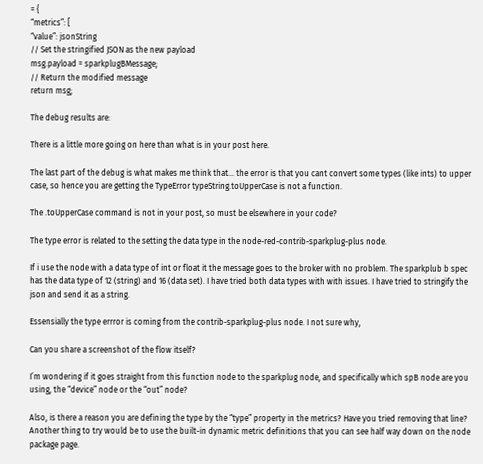= {
“metrics”: [
“value”: jsonString
// Set the stringified JSON as the new payload
msg.payload = sparkplugBMessage;
// Return the modified message
return msg;

The debug results are:

There is a little more going on here than what is in your post here.

The last part of the debug is what makes me think that… the error is that you cant convert some types (like ints) to upper case, so hence you are getting the TypeError typeString.toUpperCase is not a function.

The .toUpperCase command is not in your post, so must be elsewhere in your code?

The type error is related to the setting the data type in the node-red-contrib-sparkplug-plus node.

If i use the node with a data type of int or float it the message goes to the broker with no problem. The sparkplub b spec has the data type of 12 (string) and 16 (data set). I have tried both data types with with issues. I have tried to stringify the json and send it as a string.

Essensially the type errror is coming from the contrib-sparkplug-plus node. I not sure why,

Can you share a screenshot of the flow itself?

I’m wondering if it goes straight from this function node to the sparkplug node, and specifically which spB node are you using, the “device” node or the “out” node?

Also, is there a reason you are defining the type by the “type” property in the metrics? Have you tried removing that line?
Another thing to try would be to use the built-in dynamic metric definitions that you can see half way down on the node package page.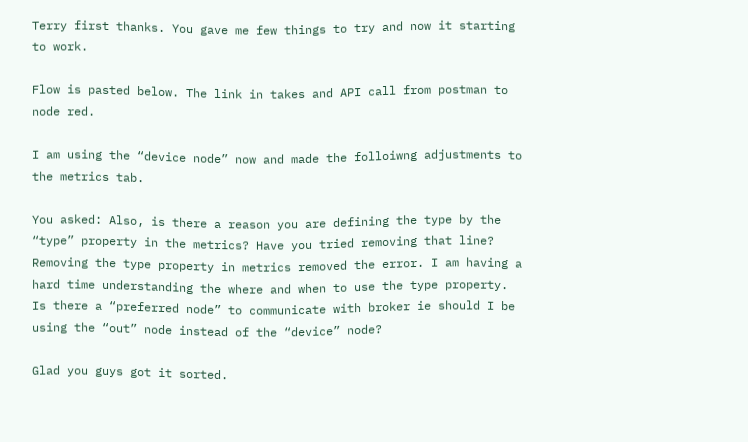Terry first thanks. You gave me few things to try and now it starting to work.

Flow is pasted below. The link in takes and API call from postman to node red.

I am using the “device node” now and made the folloiwng adjustments to the metrics tab.

You asked: Also, is there a reason you are defining the type by the “type” property in the metrics? Have you tried removing that line?
Removing the type property in metrics removed the error. I am having a hard time understanding the where and when to use the type property. Is there a “preferred node” to communicate with broker ie should I be using the “out” node instead of the “device” node?

Glad you guys got it sorted.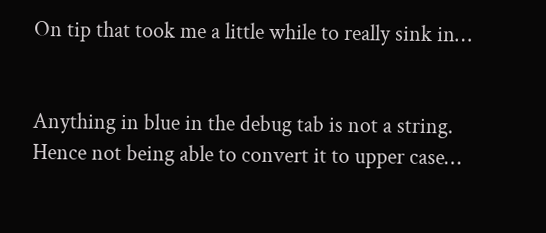On tip that took me a little while to really sink in…


Anything in blue in the debug tab is not a string.
Hence not being able to convert it to upper case…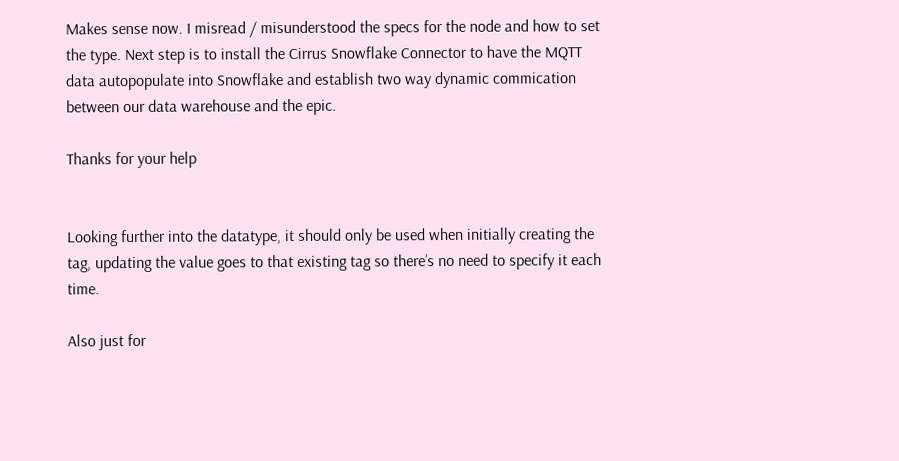Makes sense now. I misread / misunderstood the specs for the node and how to set the type. Next step is to install the Cirrus Snowflake Connector to have the MQTT data autopopulate into Snowflake and establish two way dynamic commication between our data warehouse and the epic.

Thanks for your help


Looking further into the datatype, it should only be used when initially creating the tag, updating the value goes to that existing tag so there’s no need to specify it each time.

Also just for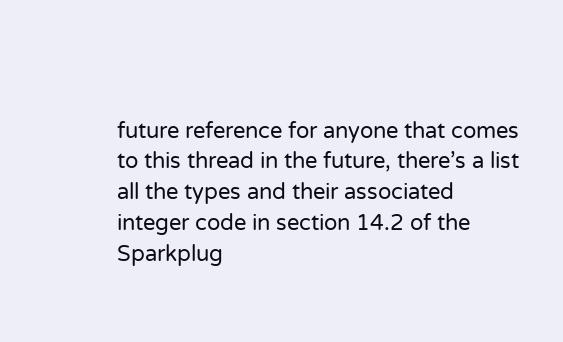future reference for anyone that comes to this thread in the future, there’s a list all the types and their associated integer code in section 14.2 of the Sparkplug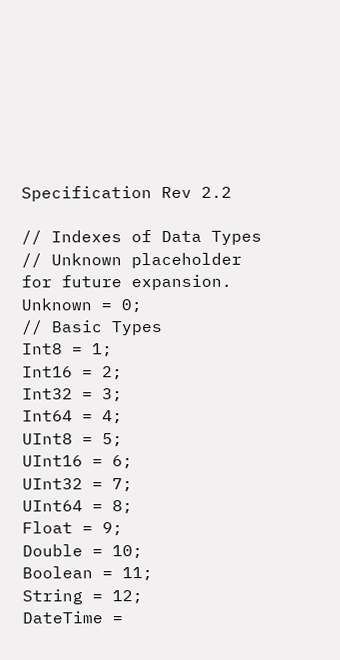Specification Rev 2.2

// Indexes of Data Types
// Unknown placeholder for future expansion.
Unknown = 0;
// Basic Types
Int8 = 1;
Int16 = 2;
Int32 = 3;
Int64 = 4;
UInt8 = 5;
UInt16 = 6;
UInt32 = 7;
UInt64 = 8;
Float = 9;
Double = 10;
Boolean = 11;
String = 12;
DateTime =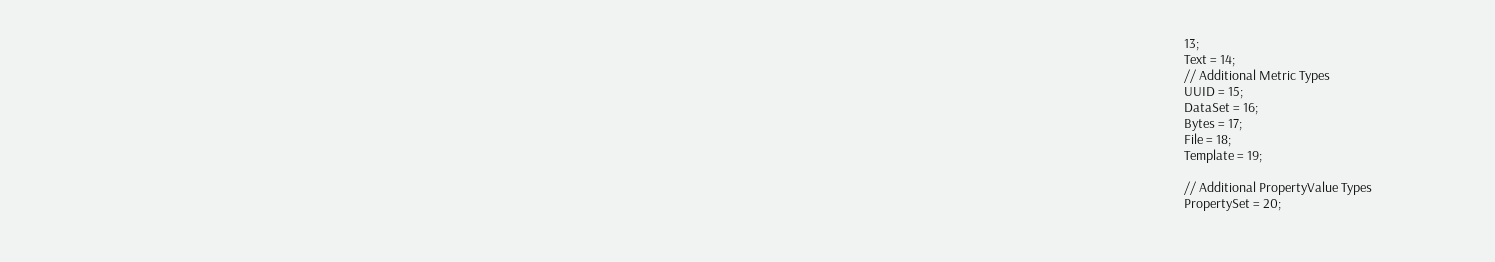13;
Text = 14;
// Additional Metric Types
UUID = 15;
DataSet = 16;
Bytes = 17;
File = 18;
Template = 19;

// Additional PropertyValue Types
PropertySet = 20;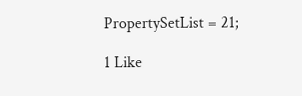PropertySetList = 21;

1 Like